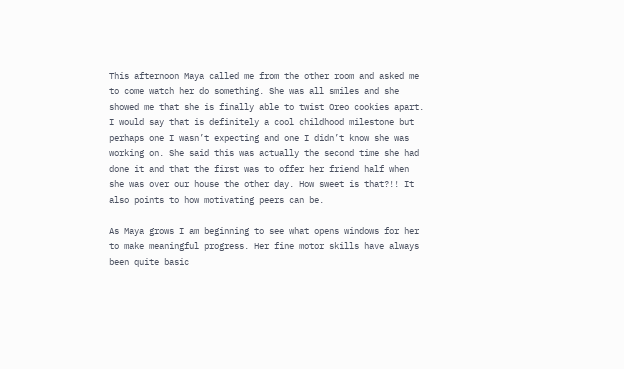This afternoon Maya called me from the other room and asked me to come watch her do something. She was all smiles and she showed me that she is finally able to twist Oreo cookies apart. I would say that is definitely a cool childhood milestone but perhaps one I wasn’t expecting and one I didn’t know she was working on. She said this was actually the second time she had done it and that the first was to offer her friend half when she was over our house the other day. How sweet is that?!! It also points to how motivating peers can be.

As Maya grows I am beginning to see what opens windows for her to make meaningful progress. Her fine motor skills have always been quite basic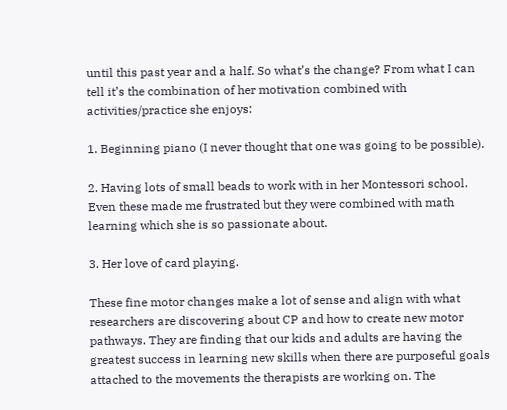until this past year and a half. So what’s the change? From what I can tell it’s the combination of her motivation combined with activities/practice she enjoys:

1. Beginning piano (I never thought that one was going to be possible).

2. Having lots of small beads to work with in her Montessori school. Even these made me frustrated but they were combined with math learning which she is so passionate about.

3. Her love of card playing.

These fine motor changes make a lot of sense and align with what researchers are discovering about CP and how to create new motor pathways. They are finding that our kids and adults are having the greatest success in learning new skills when there are purposeful goals attached to the movements the therapists are working on. The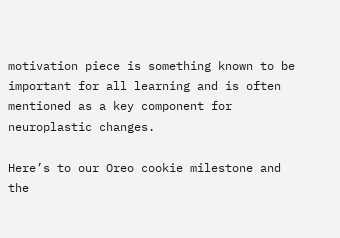motivation piece is something known to be important for all learning and is often mentioned as a key component for neuroplastic changes.

Here’s to our Oreo cookie milestone and the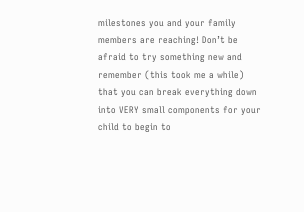milestones you and your family members are reaching! Don’t be afraid to try something new and remember (this took me a while) that you can break everything down into VERY small components for your child to begin to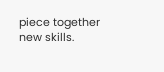piece together new skills.